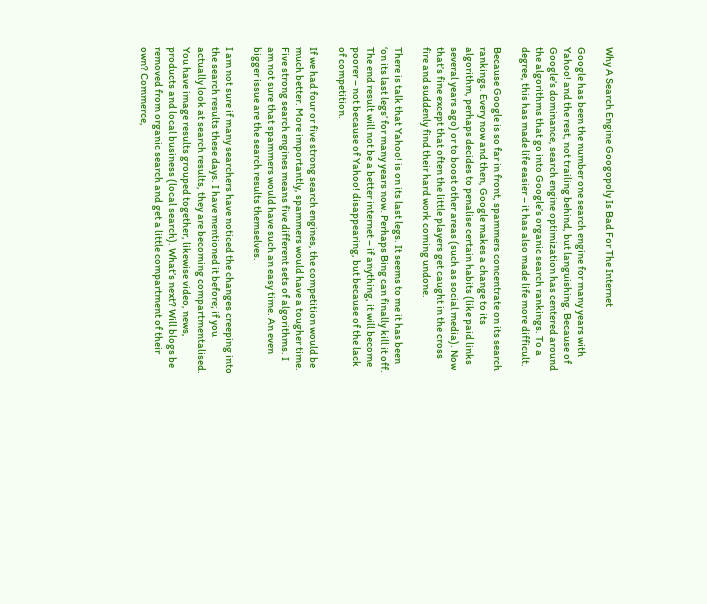Why A Search Engine Googopoly Is Bad For The Internet

Google has been the number one search engine for many years with Yahoo! and the rest, not trailing behind, but languishing. Because of Google’s dominance, search engine optimization has centered around the algorithms that go into Google’s organic search rankings. To a degree, this has made life easier – it has also made life more difficult.

Because Google is so far in front, spammers concentrate on its search rankings. Every now and then, Google makes a change to its algorithm, perhaps decides to penalise certain habits (like paid links several years ago) or to boost other areas (such as social media). Now that’s fine except that often the little players get caught in the cross fire and suddenly find their hard work coming undone.

There is talk that Yahoo! is on its last legs. It seems to me it has been ‘on its last legs’ for many years now. Perhaps Bing can finally kill it off. The end result will not be a better internet – if anything, it will become poorer – not because of Yahoo! disappearing, but because of the lack of competition.

If we had four or five strong search engines, the competition would be much better. More importantly, spammers would have a tougher time. Five strong search engines means five different sets of algorithms. I am not sure that spammers would have such an easy time. An even bigger issue are the search results themselves.

I am not sure if many searchers have noticed the changes creeping into the search results these days. I have mentioned it before; if you actually look at search results, they are becoming compartmentalised. You have image results grouped together, likewise video, news, products and local business (local search). What’s next? Will blogs be removed from organic search and get a little compartment of their own? Commerce,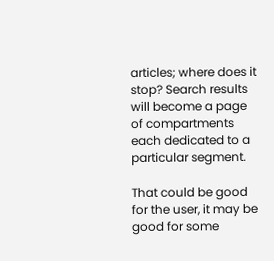articles; where does it stop? Search results will become a page of compartments each dedicated to a particular segment.

That could be good for the user, it may be good for some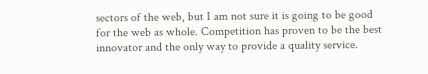sectors of the web, but I am not sure it is going to be good for the web as whole. Competition has proven to be the best innovator and the only way to provide a quality service.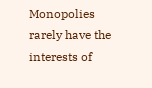Monopolies rarely have the interests of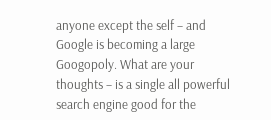anyone except the self – and Google is becoming a large Googopoly. What are your thoughts – is a single all powerful search engine good for the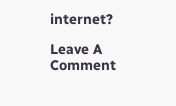internet?

Leave A Comment